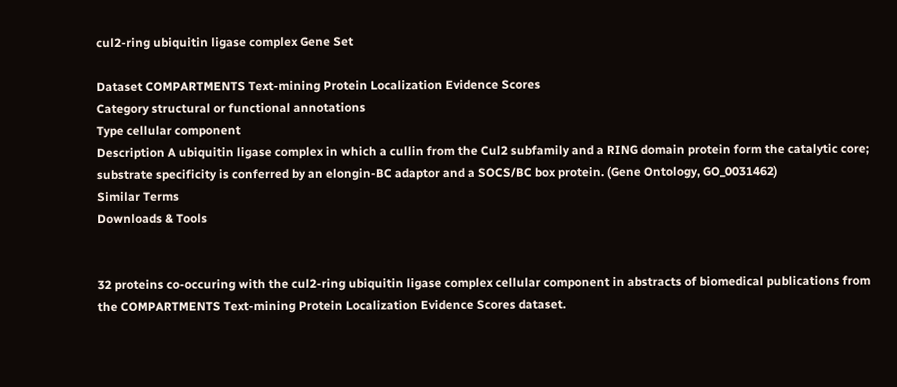cul2-ring ubiquitin ligase complex Gene Set

Dataset COMPARTMENTS Text-mining Protein Localization Evidence Scores
Category structural or functional annotations
Type cellular component
Description A ubiquitin ligase complex in which a cullin from the Cul2 subfamily and a RING domain protein form the catalytic core; substrate specificity is conferred by an elongin-BC adaptor and a SOCS/BC box protein. (Gene Ontology, GO_0031462)
Similar Terms
Downloads & Tools


32 proteins co-occuring with the cul2-ring ubiquitin ligase complex cellular component in abstracts of biomedical publications from the COMPARTMENTS Text-mining Protein Localization Evidence Scores dataset.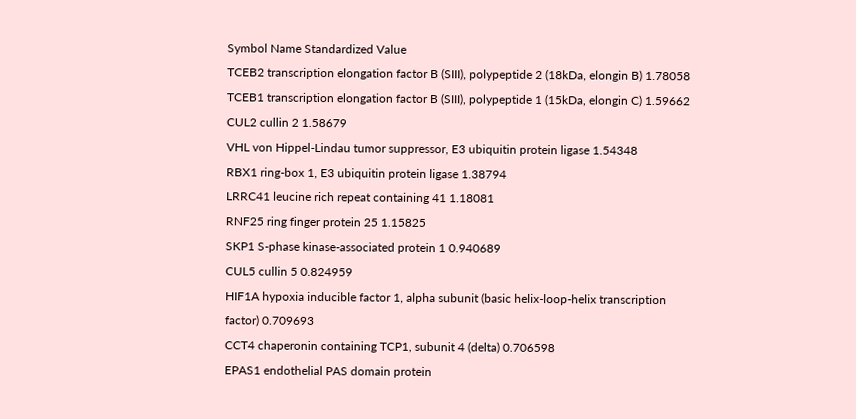Symbol Name Standardized Value
TCEB2 transcription elongation factor B (SIII), polypeptide 2 (18kDa, elongin B) 1.78058
TCEB1 transcription elongation factor B (SIII), polypeptide 1 (15kDa, elongin C) 1.59662
CUL2 cullin 2 1.58679
VHL von Hippel-Lindau tumor suppressor, E3 ubiquitin protein ligase 1.54348
RBX1 ring-box 1, E3 ubiquitin protein ligase 1.38794
LRRC41 leucine rich repeat containing 41 1.18081
RNF25 ring finger protein 25 1.15825
SKP1 S-phase kinase-associated protein 1 0.940689
CUL5 cullin 5 0.824959
HIF1A hypoxia inducible factor 1, alpha subunit (basic helix-loop-helix transcription factor) 0.709693
CCT4 chaperonin containing TCP1, subunit 4 (delta) 0.706598
EPAS1 endothelial PAS domain protein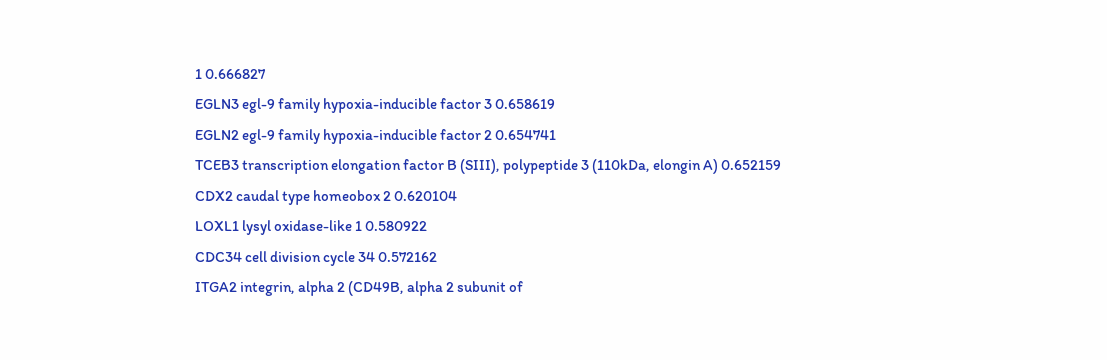1 0.666827
EGLN3 egl-9 family hypoxia-inducible factor 3 0.658619
EGLN2 egl-9 family hypoxia-inducible factor 2 0.654741
TCEB3 transcription elongation factor B (SIII), polypeptide 3 (110kDa, elongin A) 0.652159
CDX2 caudal type homeobox 2 0.620104
LOXL1 lysyl oxidase-like 1 0.580922
CDC34 cell division cycle 34 0.572162
ITGA2 integrin, alpha 2 (CD49B, alpha 2 subunit of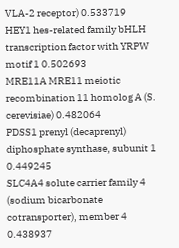VLA-2 receptor) 0.533719
HEY1 hes-related family bHLH transcription factor with YRPW motif 1 0.502693
MRE11A MRE11 meiotic recombination 11 homolog A (S. cerevisiae) 0.482064
PDSS1 prenyl (decaprenyl) diphosphate synthase, subunit 1 0.449245
SLC4A4 solute carrier family 4 (sodium bicarbonate cotransporter), member 4 0.438937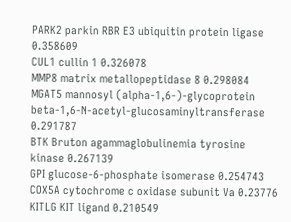PARK2 parkin RBR E3 ubiquitin protein ligase 0.358609
CUL1 cullin 1 0.326078
MMP8 matrix metallopeptidase 8 0.298084
MGAT5 mannosyl (alpha-1,6-)-glycoprotein beta-1,6-N-acetyl-glucosaminyltransferase 0.291787
BTK Bruton agammaglobulinemia tyrosine kinase 0.267139
GPI glucose-6-phosphate isomerase 0.254743
COX5A cytochrome c oxidase subunit Va 0.23776
KITLG KIT ligand 0.210549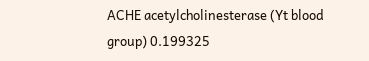ACHE acetylcholinesterase (Yt blood group) 0.199325